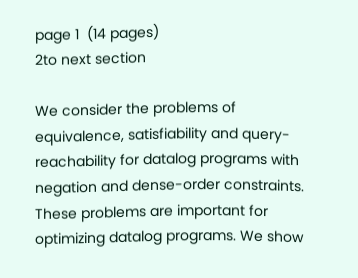page 1  (14 pages)
2to next section

We consider the problems of equivalence, satisfiability and query-reachability for datalog programs with negation and dense-order constraints. These problems are important for optimizing datalog programs. We show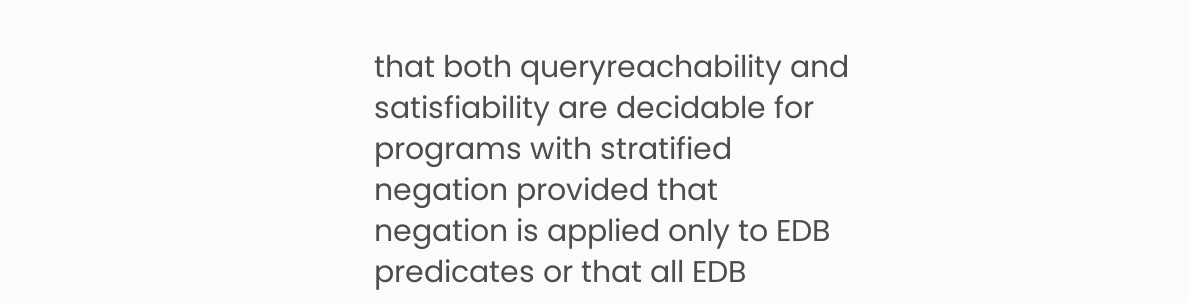that both queryreachability and satisfiability are decidable for programs with stratified negation provided that negation is applied only to EDB predicates or that all EDB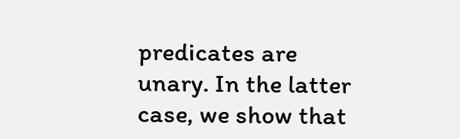predicates are unary. In the latter case, we show that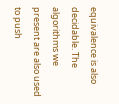equivalence is also decidable. The algorithms we present are also used to push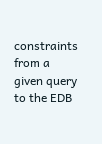constraints from a given query to the EDB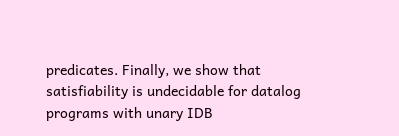predicates. Finally, we show that satisfiability is undecidable for datalog programs with unary IDB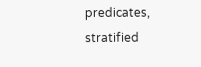predicates, stratified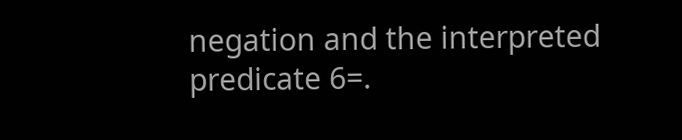negation and the interpreted predicate 6=.